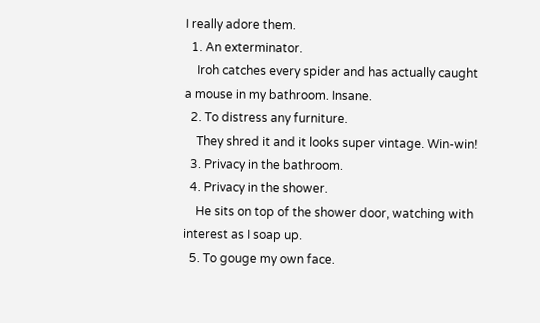I really adore them.
  1. An exterminator.
    Iroh catches every spider and has actually caught a mouse in my bathroom. Insane.
  2. To distress any furniture.
    They shred it and it looks super vintage. Win-win!
  3. Privacy in the bathroom.
  4. Privacy in the shower.
    He sits on top of the shower door, watching with interest as I soap up.
  5. To gouge my own face.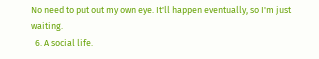No need to put out my own eye. It'll happen eventually, so I'm just waiting.
  6. A social life.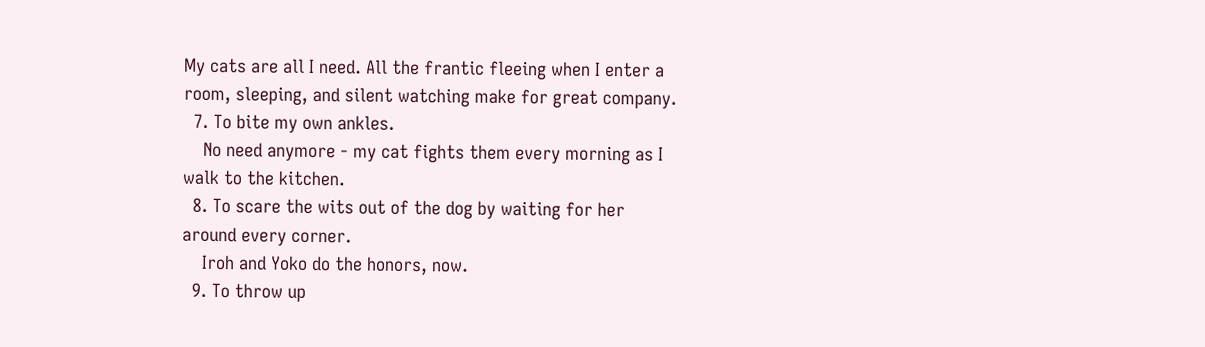My cats are all I need. All the frantic fleeing when I enter a room, sleeping, and silent watching make for great company.
  7. To bite my own ankles.
    No need anymore - my cat fights them every morning as I walk to the kitchen.
  8. To scare the wits out of the dog by waiting for her around every corner.
    Iroh and Yoko do the honors, now.
  9. To throw up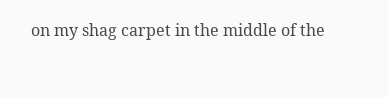on my shag carpet in the middle of the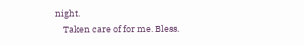night.
    Taken care of for me. Bless.